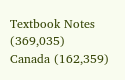Textbook Notes (369,035)
Canada (162,359)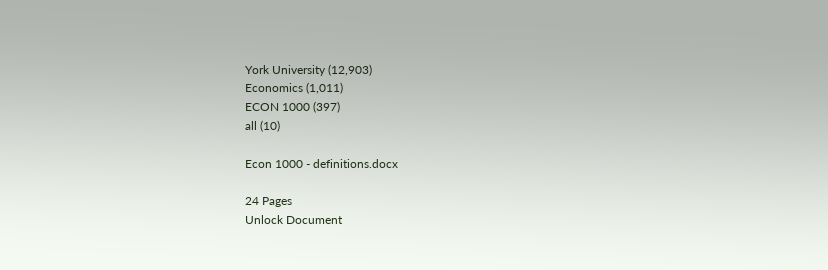York University (12,903)
Economics (1,011)
ECON 1000 (397)
all (10)

Econ 1000 - definitions.docx

24 Pages
Unlock Document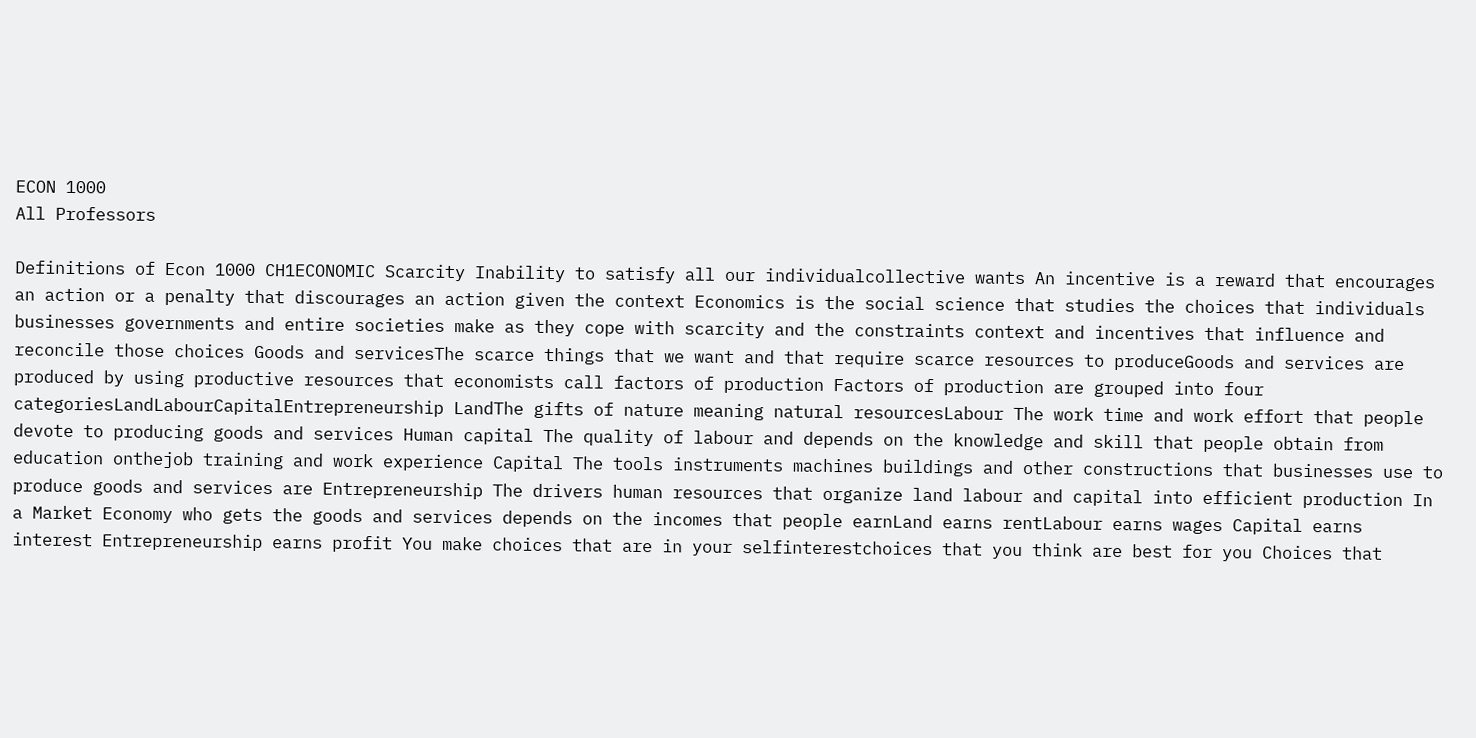ECON 1000
All Professors

Definitions of Econ 1000 CH1ECONOMIC Scarcity Inability to satisfy all our individualcollective wants An incentive is a reward that encourages an action or a penalty that discourages an action given the context Economics is the social science that studies the choices that individuals businesses governments and entire societies make as they cope with scarcity and the constraints context and incentives that influence and reconcile those choices Goods and servicesThe scarce things that we want and that require scarce resources to produceGoods and services are produced by using productive resources that economists call factors of production Factors of production are grouped into four categoriesLandLabourCapitalEntrepreneurship LandThe gifts of nature meaning natural resourcesLabour The work time and work effort that people devote to producing goods and services Human capital The quality of labour and depends on the knowledge and skill that people obtain from education onthejob training and work experience Capital The tools instruments machines buildings and other constructions that businesses use to produce goods and services are Entrepreneurship The drivers human resources that organize land labour and capital into efficient production In a Market Economy who gets the goods and services depends on the incomes that people earnLand earns rentLabour earns wages Capital earns interest Entrepreneurship earns profit You make choices that are in your selfinterestchoices that you think are best for you Choices that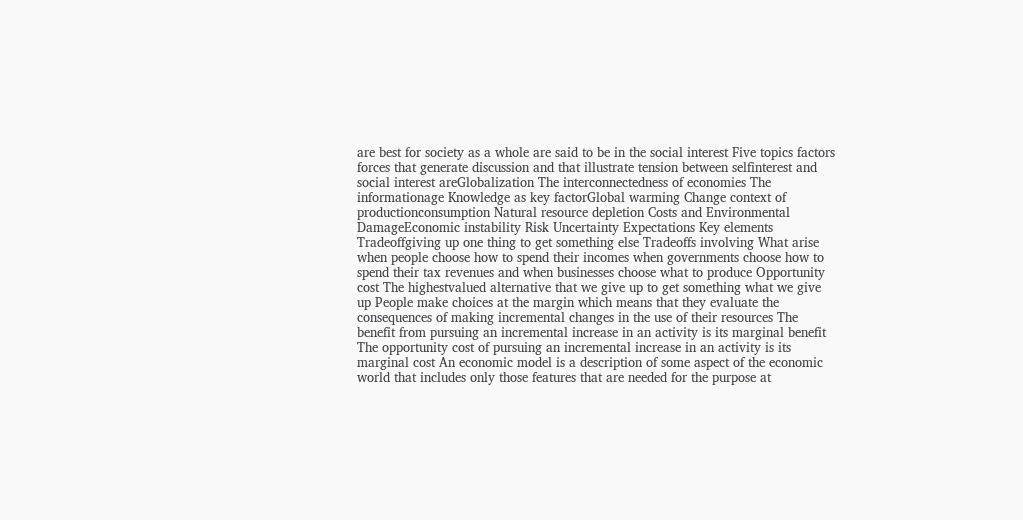are best for society as a whole are said to be in the social interest Five topics factors forces that generate discussion and that illustrate tension between selfinterest and social interest areGlobalization The interconnectedness of economies The informationage Knowledge as key factorGlobal warming Change context of productionconsumption Natural resource depletion Costs and Environmental DamageEconomic instability Risk Uncertainty Expectations Key elements Tradeoffgiving up one thing to get something else Tradeoffs involving What arise when people choose how to spend their incomes when governments choose how to spend their tax revenues and when businesses choose what to produce Opportunity cost The highestvalued alternative that we give up to get something what we give up People make choices at the margin which means that they evaluate the consequences of making incremental changes in the use of their resources The benefit from pursuing an incremental increase in an activity is its marginal benefit The opportunity cost of pursuing an incremental increase in an activity is its marginal cost An economic model is a description of some aspect of the economic world that includes only those features that are needed for the purpose at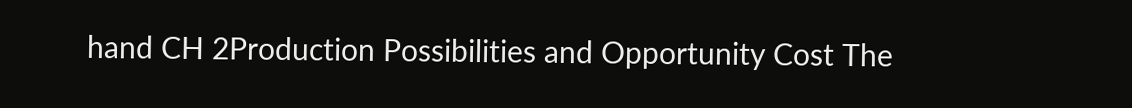hand CH 2Production Possibilities and Opportunity Cost The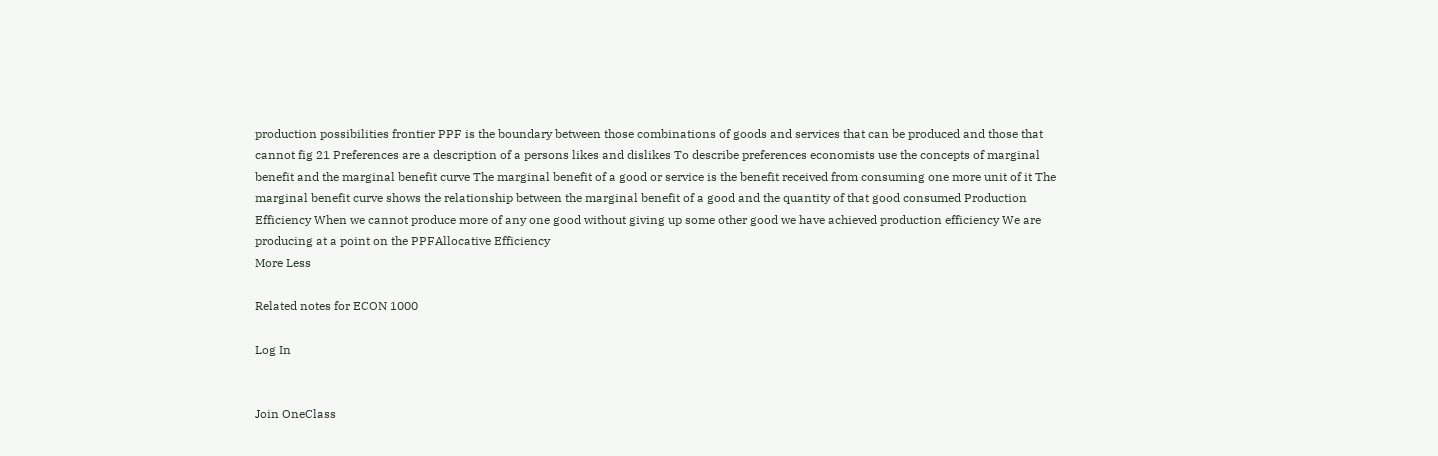production possibilities frontier PPF is the boundary between those combinations of goods and services that can be produced and those that cannot fig 21 Preferences are a description of a persons likes and dislikes To describe preferences economists use the concepts of marginal benefit and the marginal benefit curve The marginal benefit of a good or service is the benefit received from consuming one more unit of it The marginal benefit curve shows the relationship between the marginal benefit of a good and the quantity of that good consumed Production Efficiency When we cannot produce more of any one good without giving up some other good we have achieved production efficiency We are producing at a point on the PPFAllocative Efficiency
More Less

Related notes for ECON 1000

Log In


Join OneClass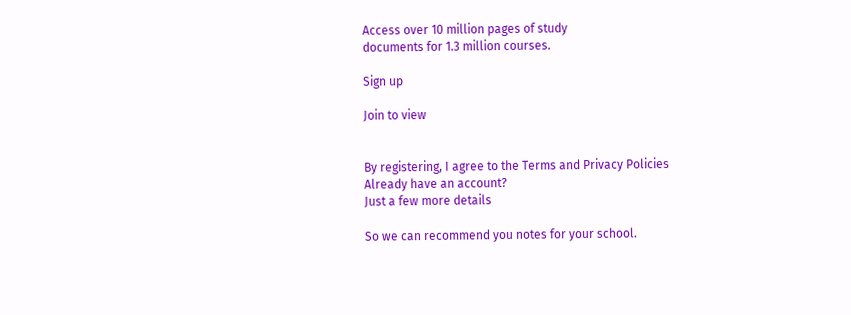Access over 10 million pages of study
documents for 1.3 million courses.

Sign up

Join to view


By registering, I agree to the Terms and Privacy Policies
Already have an account?
Just a few more details

So we can recommend you notes for your school.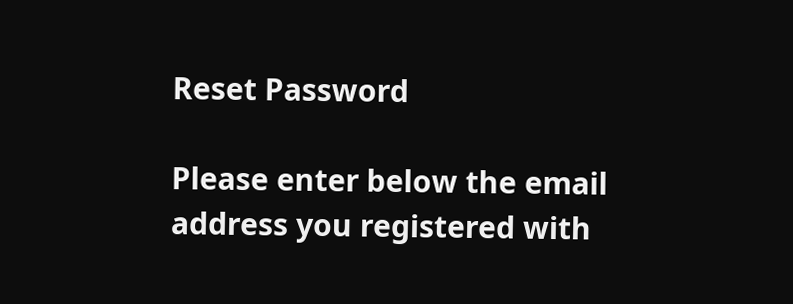Reset Password

Please enter below the email address you registered with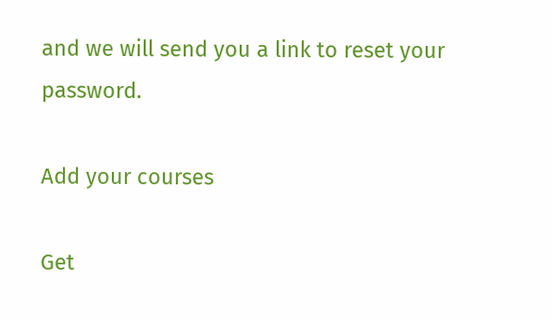and we will send you a link to reset your password.

Add your courses

Get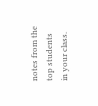notes from the top students in your class.